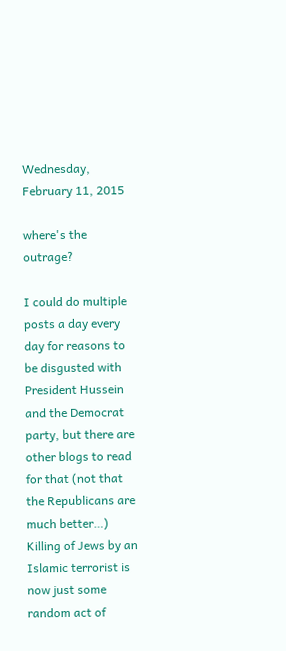Wednesday, February 11, 2015

where's the outrage?

I could do multiple posts a day every day for reasons to be disgusted with President Hussein and the Democrat party, but there are other blogs to read for that (not that the Republicans are much better…) Killing of Jews by an Islamic terrorist is now just some random act of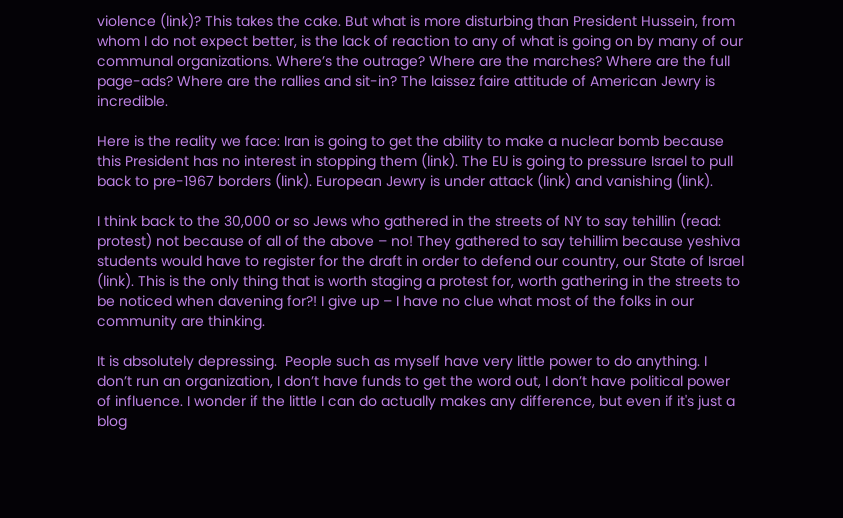violence (link)? This takes the cake. But what is more disturbing than President Hussein, from whom I do not expect better, is the lack of reaction to any of what is going on by many of our communal organizations. Where’s the outrage? Where are the marches? Where are the full page-ads? Where are the rallies and sit-in? The laissez faire attitude of American Jewry is incredible.

Here is the reality we face: Iran is going to get the ability to make a nuclear bomb because this President has no interest in stopping them (link). The EU is going to pressure Israel to pull back to pre-1967 borders (link). European Jewry is under attack (link) and vanishing (link).

I think back to the 30,000 or so Jews who gathered in the streets of NY to say tehillin (read: protest) not because of all of the above – no! They gathered to say tehillim because yeshiva students would have to register for the draft in order to defend our country, our State of Israel (link). This is the only thing that is worth staging a protest for, worth gathering in the streets to be noticed when davening for?! I give up – I have no clue what most of the folks in our community are thinking.

It is absolutely depressing.  People such as myself have very little power to do anything. I don’t run an organization, I don’t have funds to get the word out, I don’t have political power of influence. I wonder if the little I can do actually makes any difference, but even if it's just a blog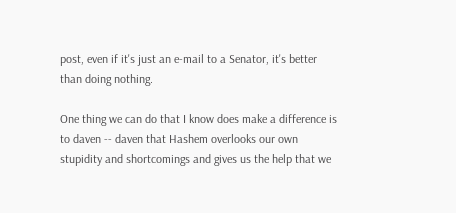post, even if it's just an e-mail to a Senator, it's better than doing nothing.

One thing we can do that I know does make a difference is to daven -- daven that Hashem overlooks our own stupidity and shortcomings and gives us the help that we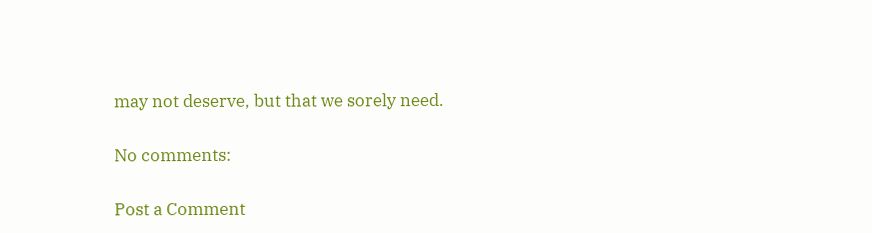may not deserve, but that we sorely need.

No comments:

Post a Comment